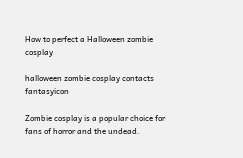How to perfect a Halloween zombie cosplay

halloween zombie cosplay contacts fantasyicon

Zombie cosplay is a popular choice for fans of horror and the undead.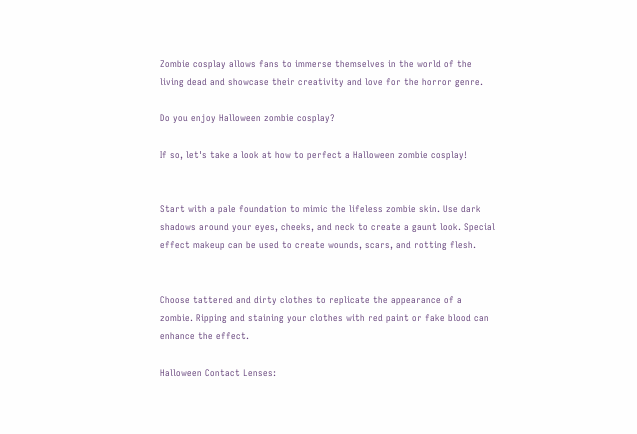Zombie cosplay allows fans to immerse themselves in the world of the living dead and showcase their creativity and love for the horror genre.

Do you enjoy Halloween zombie cosplay?

If so, let's take a look at how to perfect a Halloween zombie cosplay!


Start with a pale foundation to mimic the lifeless zombie skin. Use dark shadows around your eyes, cheeks, and neck to create a gaunt look. Special effect makeup can be used to create wounds, scars, and rotting flesh.


Choose tattered and dirty clothes to replicate the appearance of a zombie. Ripping and staining your clothes with red paint or fake blood can enhance the effect.

Halloween Contact Lenses: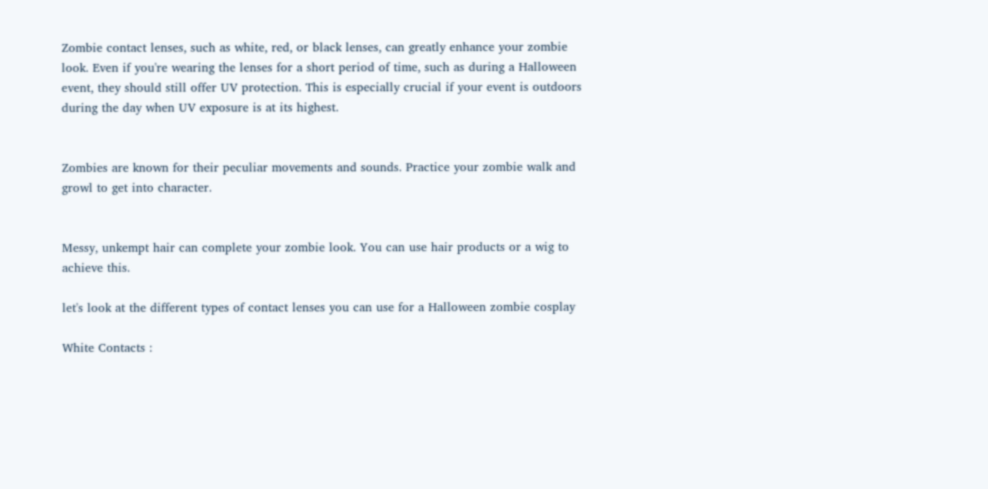Zombie contact lenses, such as white, red, or black lenses, can greatly enhance your zombie look. Even if you're wearing the lenses for a short period of time, such as during a Halloween event, they should still offer UV protection. This is especially crucial if your event is outdoors during the day when UV exposure is at its highest.


Zombies are known for their peculiar movements and sounds. Practice your zombie walk and growl to get into character.


Messy, unkempt hair can complete your zombie look. You can use hair products or a wig to achieve this.

let's look at the different types of contact lenses you can use for a Halloween zombie cosplay

White Contacts :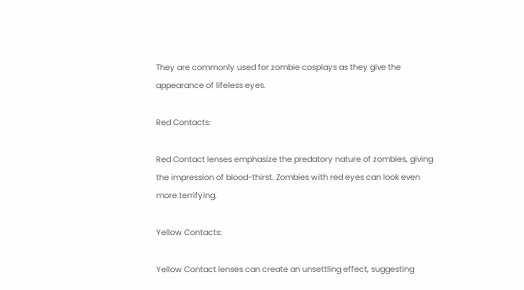They are commonly used for zombie cosplays as they give the appearance of lifeless eyes.

Red Contacts:

Red Contact lenses emphasize the predatory nature of zombies, giving the impression of blood-thirst. Zombies with red eyes can look even more terrifying.

Yellow Contacts:

Yellow Contact lenses can create an unsettling effect, suggesting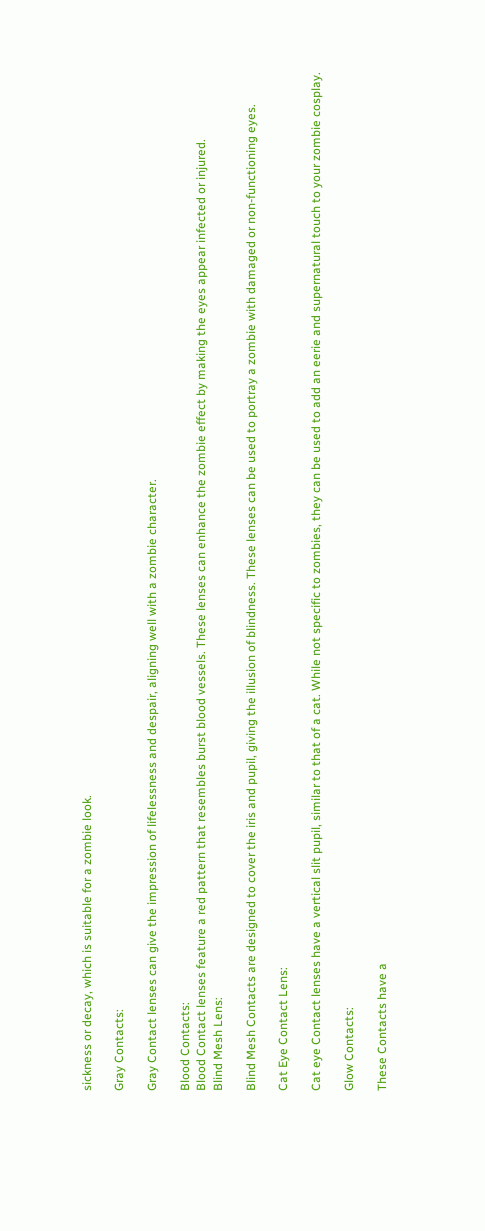sickness or decay, which is suitable for a zombie look.

Gray Contacts:

Gray Contact lenses can give the impression of lifelessness and despair, aligning well with a zombie character.

Blood Contacts:
Blood Contact lenses feature a red pattern that resembles burst blood vessels. These lenses can enhance the zombie effect by making the eyes appear infected or injured.
Blind Mesh Lens:

Blind Mesh Contacts are designed to cover the iris and pupil, giving the illusion of blindness. These lenses can be used to portray a zombie with damaged or non-functioning eyes.

Cat Eye Contact Lens:

Cat eye Contact lenses have a vertical slit pupil, similar to that of a cat. While not specific to zombies, they can be used to add an eerie and supernatural touch to your zombie cosplay.

Glow Contacts:

These Contacts have a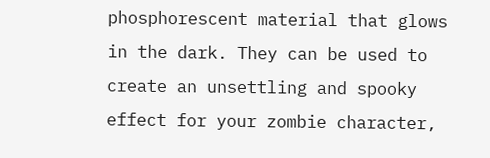phosphorescent material that glows in the dark. They can be used to create an unsettling and spooky effect for your zombie character,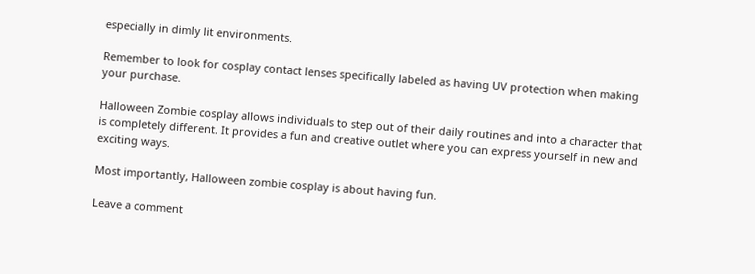especially in dimly lit environments.

Remember to look for cosplay contact lenses specifically labeled as having UV protection when making your purchase.

Halloween Zombie cosplay allows individuals to step out of their daily routines and into a character that is completely different. It provides a fun and creative outlet where you can express yourself in new and exciting ways.

Most importantly, Halloween zombie cosplay is about having fun.

Leave a comment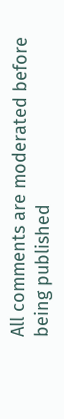All comments are moderated before being published